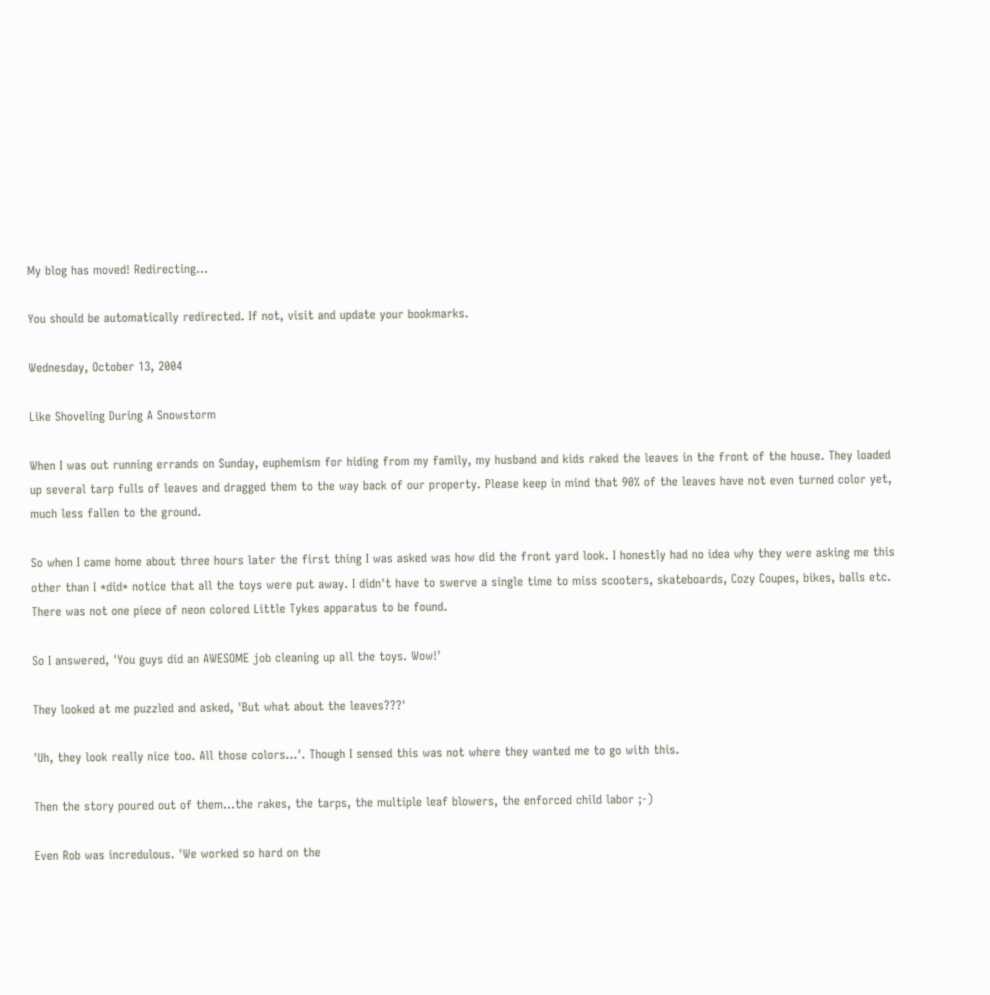My blog has moved! Redirecting...

You should be automatically redirected. If not, visit and update your bookmarks.

Wednesday, October 13, 2004

Like Shoveling During A Snowstorm

When I was out running errands on Sunday, euphemism for hiding from my family, my husband and kids raked the leaves in the front of the house. They loaded up several tarp fulls of leaves and dragged them to the way back of our property. Please keep in mind that 90% of the leaves have not even turned color yet, much less fallen to the ground.

So when I came home about three hours later the first thing I was asked was how did the front yard look. I honestly had no idea why they were asking me this other than I *did* notice that all the toys were put away. I didn't have to swerve a single time to miss scooters, skateboards, Cozy Coupes, bikes, balls etc. There was not one piece of neon colored Little Tykes apparatus to be found.

So I answered, 'You guys did an AWESOME job cleaning up all the toys. Wow!'

They looked at me puzzled and asked, 'But what about the leaves???'

'Uh, they look really nice too. All those colors...'. Though I sensed this was not where they wanted me to go with this.

Then the story poured out of them...the rakes, the tarps, the multiple leaf blowers, the enforced child labor ;-)

Even Rob was incredulous. 'We worked so hard on the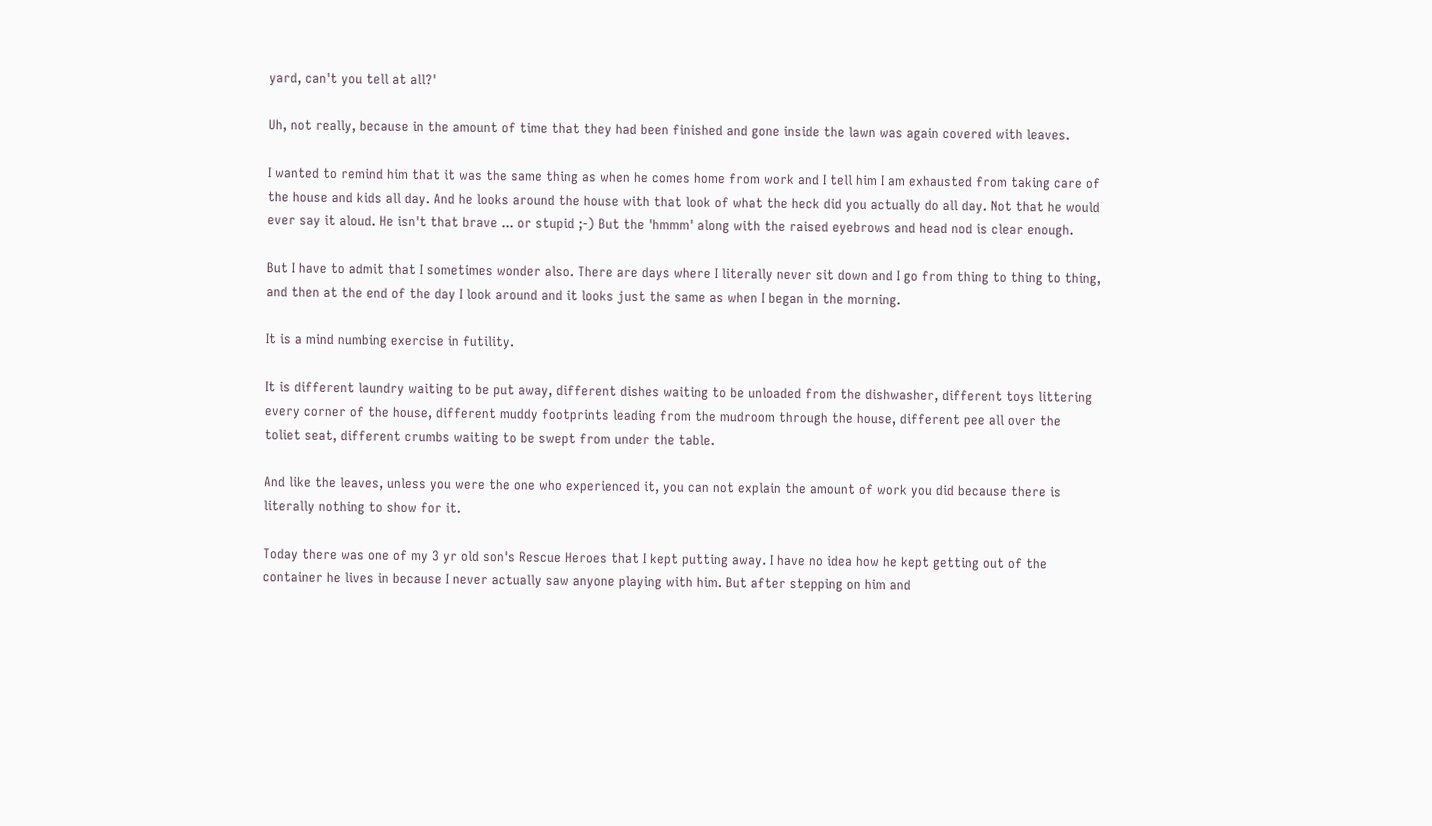yard, can't you tell at all?'

Uh, not really, because in the amount of time that they had been finished and gone inside the lawn was again covered with leaves.

I wanted to remind him that it was the same thing as when he comes home from work and I tell him I am exhausted from taking care of the house and kids all day. And he looks around the house with that look of what the heck did you actually do all day. Not that he would ever say it aloud. He isn't that brave ... or stupid ;-) But the 'hmmm' along with the raised eyebrows and head nod is clear enough.

But I have to admit that I sometimes wonder also. There are days where I literally never sit down and I go from thing to thing to thing, and then at the end of the day I look around and it looks just the same as when I began in the morning.

It is a mind numbing exercise in futility.

It is different laundry waiting to be put away, different dishes waiting to be unloaded from the dishwasher, different toys littering every corner of the house, different muddy footprints leading from the mudroom through the house, different pee all over the toliet seat, different crumbs waiting to be swept from under the table.

And like the leaves, unless you were the one who experienced it, you can not explain the amount of work you did because there is literally nothing to show for it.

Today there was one of my 3 yr old son's Rescue Heroes that I kept putting away. I have no idea how he kept getting out of the container he lives in because I never actually saw anyone playing with him. But after stepping on him and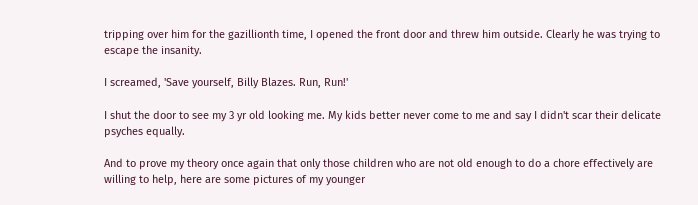tripping over him for the gazillionth time, I opened the front door and threw him outside. Clearly he was trying to escape the insanity.

I screamed, 'Save yourself, Billy Blazes. Run, Run!'

I shut the door to see my 3 yr old looking me. My kids better never come to me and say I didn't scar their delicate psyches equally.

And to prove my theory once again that only those children who are not old enough to do a chore effectively are willing to help, here are some pictures of my younger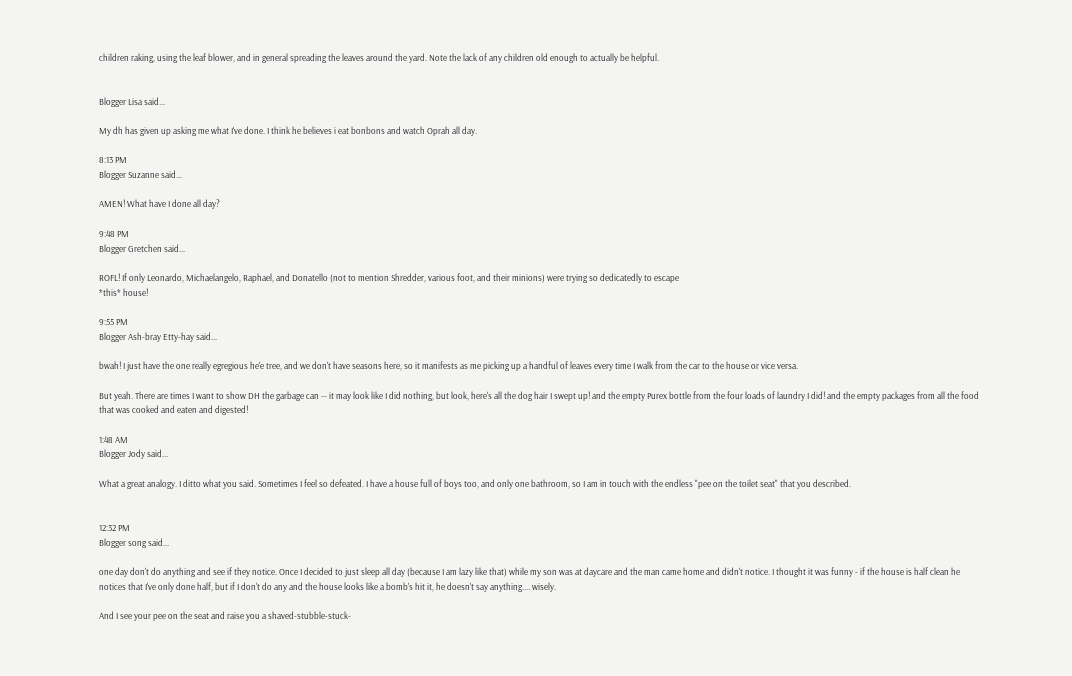children raking, using the leaf blower, and in general spreading the leaves around the yard. Note the lack of any children old enough to actually be helpful.


Blogger Lisa said...

My dh has given up asking me what I've done. I think he believes i eat bonbons and watch Oprah all day.

8:13 PM
Blogger Suzanne said...

AMEN! What have I done all day?

9:48 PM
Blogger Gretchen said...

ROFL! If only Leonardo, Michaelangelo, Raphael, and Donatello (not to mention Shredder, various foot, and their minions) were trying so dedicatedly to escape
*this* house!

9:55 PM
Blogger Ash-bray Etty-hay said...

bwah! I just have the one really egregious he'e tree, and we don't have seasons here, so it manifests as me picking up a handful of leaves every time I walk from the car to the house or vice versa.

But yeah. There are times I want to show DH the garbage can -- it may look like I did nothing, but look, here's all the dog hair I swept up! and the empty Purex bottle from the four loads of laundry I did! and the empty packages from all the food that was cooked and eaten and digested!

1:48 AM
Blogger Jody said...

What a great analogy. I ditto what you said. Sometimes I feel so defeated. I have a house full of boys too, and only one bathroom, so I am in touch with the endless "pee on the toilet seat" that you described.


12:32 PM
Blogger song said...

one day don't do anything and see if they notice. Once I decided to just sleep all day (because I am lazy like that) while my son was at daycare and the man came home and didn't notice. I thought it was funny - if the house is half clean he notices that I've only done half, but if I don't do any and the house looks like a bomb's hit it, he doesn't say anything.... wisely.

And I see your pee on the seat and raise you a shaved-stubble-stuck-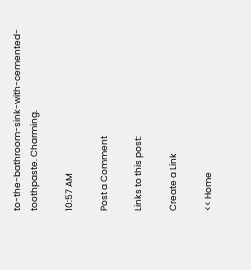to-the-bathroom-sink-with-cemented-toothpaste. Charming.

10:57 AM

Post a Comment

Links to this post:

Create a Link

<< Home